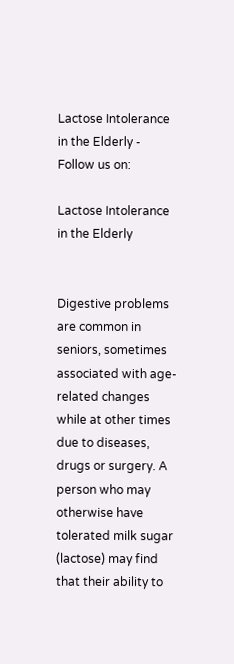Lactose Intolerance in the Elderly -
Follow us on:

Lactose Intolerance in the Elderly


Digestive problems are common in seniors, sometimes associated with age-related changes while at other times due to diseases, drugs or surgery. A person who may otherwise have tolerated milk sugar (lactose) may find that their ability to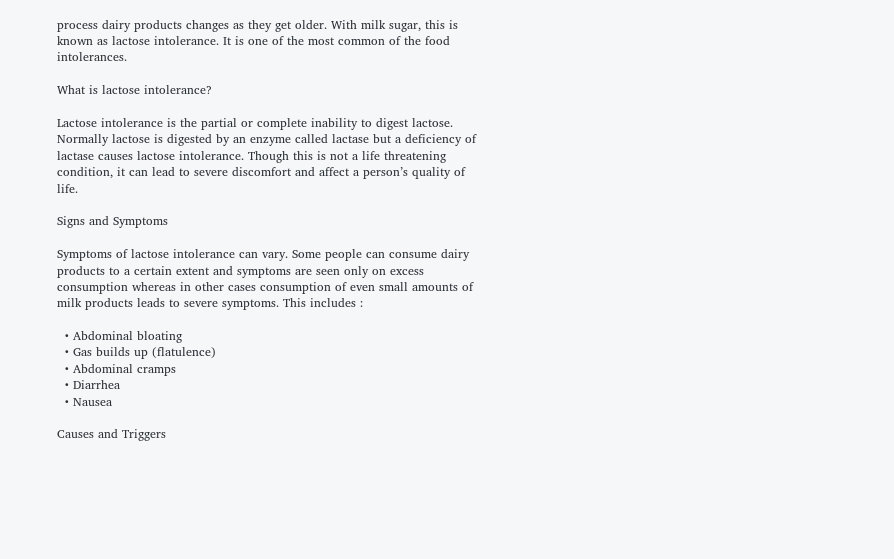process dairy products changes as they get older. With milk sugar, this is known as lactose intolerance. It is one of the most common of the food intolerances.

What is lactose intolerance?

Lactose intolerance is the partial or complete inability to digest lactose. Normally lactose is digested by an enzyme called lactase but a deficiency of lactase causes lactose intolerance. Though this is not a life threatening condition, it can lead to severe discomfort and affect a person’s quality of life.

Signs and Symptoms

Symptoms of lactose intolerance can vary. Some people can consume dairy products to a certain extent and symptoms are seen only on excess consumption whereas in other cases consumption of even small amounts of milk products leads to severe symptoms. This includes :

  • Abdominal bloating
  • Gas builds up (flatulence)
  • Abdominal cramps
  • Diarrhea
  • Nausea

Causes and Triggers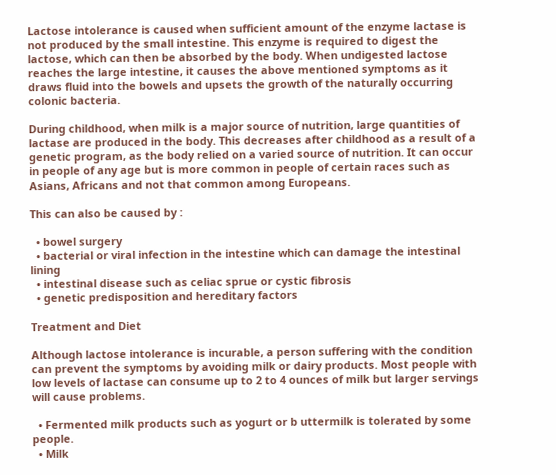Lactose intolerance is caused when sufficient amount of the enzyme lactase is not produced by the small intestine. This enzyme is required to digest the lactose, which can then be absorbed by the body. When undigested lactose reaches the large intestine, it causes the above mentioned symptoms as it draws fluid into the bowels and upsets the growth of the naturally occurring colonic bacteria.

During childhood, when milk is a major source of nutrition, large quantities of lactase are produced in the body. This decreases after childhood as a result of a genetic program, as the body relied on a varied source of nutrition. It can occur in people of any age but is more common in people of certain races such as Asians, Africans and not that common among Europeans.

This can also be caused by :

  • bowel surgery
  • bacterial or viral infection in the intestine which can damage the intestinal lining
  • intestinal disease such as celiac sprue or cystic fibrosis
  • genetic predisposition and hereditary factors

Treatment and Diet

Although lactose intolerance is incurable, a person suffering with the condition can prevent the symptoms by avoiding milk or dairy products. Most people with low levels of lactase can consume up to 2 to 4 ounces of milk but larger servings will cause problems.

  • Fermented milk products such as yogurt or b uttermilk is tolerated by some people.
  • Milk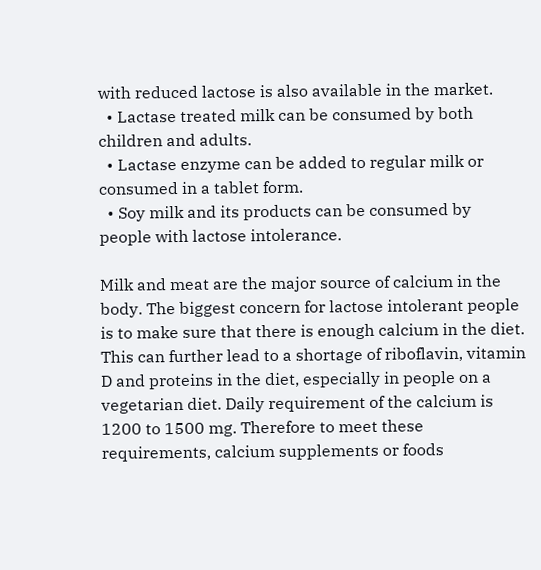with reduced lactose is also available in the market.
  • Lactase treated milk can be consumed by both children and adults.
  • Lactase enzyme can be added to regular milk or consumed in a tablet form.
  • Soy milk and its products can be consumed by people with lactose intolerance.

Milk and meat are the major source of calcium in the body. The biggest concern for lactose intolerant people is to make sure that there is enough calcium in the diet. This can further lead to a shortage of riboflavin, vitamin D and proteins in the diet, especially in people on a vegetarian diet. Daily requirement of the calcium is 1200 to 1500 mg. Therefore to meet these requirements, calcium supplements or foods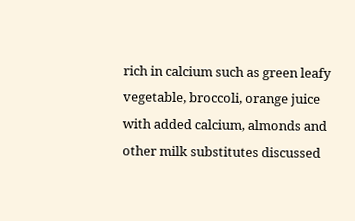rich in calcium such as green leafy vegetable, broccoli, orange juice with added calcium, almonds and other milk substitutes discussed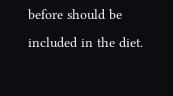before should be included in the diet.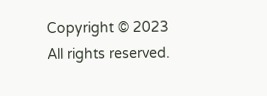Copyright © 2023 All rights reserved.